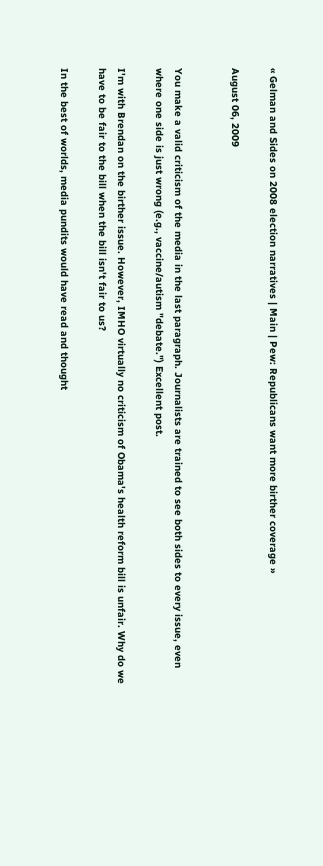« Gelman and Sides on 2008 election narratives | Main | Pew: Republicans want more birther coverage »

August 06, 2009


You make a valid criticism of the media in the last paragraph. Journalists are trained to see both sides to every issue, even where one side is just wrong (e.g., vaccine/autism "debate.") Excellent post.

I'm with Brendan on the birther issue. However, IMHO virtually no criticism of Obama's health reform bill is unfair. Why do we have to be fair to the bill when the bill isn't fair to us?

In the best of worlds, media pundits would have read and thought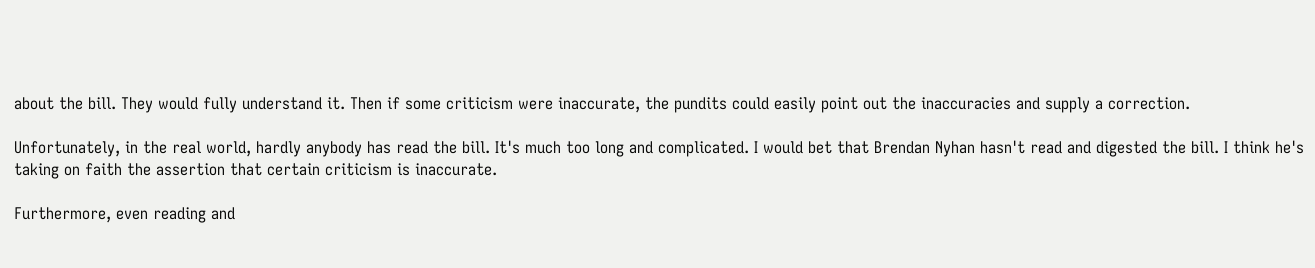about the bill. They would fully understand it. Then if some criticism were inaccurate, the pundits could easily point out the inaccuracies and supply a correction.

Unfortunately, in the real world, hardly anybody has read the bill. It's much too long and complicated. I would bet that Brendan Nyhan hasn't read and digested the bill. I think he's taking on faith the assertion that certain criticism is inaccurate.

Furthermore, even reading and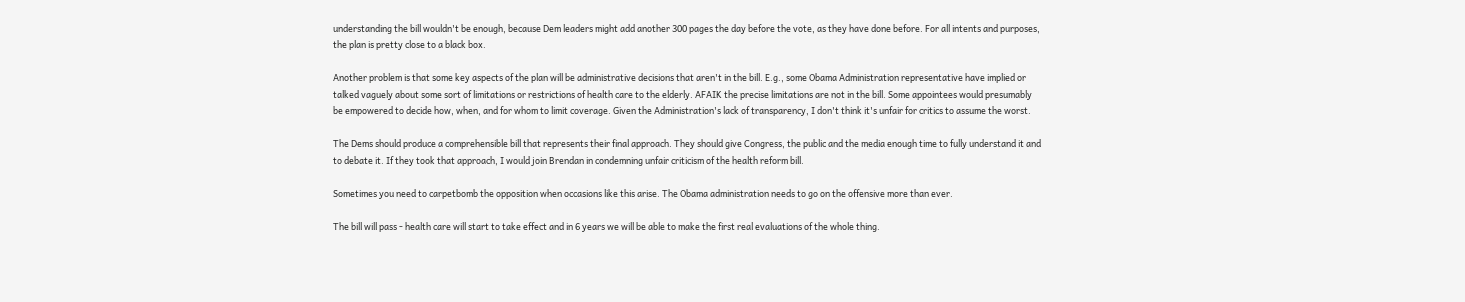understanding the bill wouldn't be enough, because Dem leaders might add another 300 pages the day before the vote, as they have done before. For all intents and purposes, the plan is pretty close to a black box.

Another problem is that some key aspects of the plan will be administrative decisions that aren't in the bill. E.g., some Obama Administration representative have implied or talked vaguely about some sort of limitations or restrictions of health care to the elderly. AFAIK the precise limitations are not in the bill. Some appointees would presumably be empowered to decide how, when, and for whom to limit coverage. Given the Administration's lack of transparency, I don't think it's unfair for critics to assume the worst.

The Dems should produce a comprehensible bill that represents their final approach. They should give Congress, the public and the media enough time to fully understand it and to debate it. If they took that approach, I would join Brendan in condemning unfair criticism of the health reform bill.

Sometimes you need to carpetbomb the opposition when occasions like this arise. The Obama administration needs to go on the offensive more than ever.

The bill will pass - health care will start to take effect and in 6 years we will be able to make the first real evaluations of the whole thing.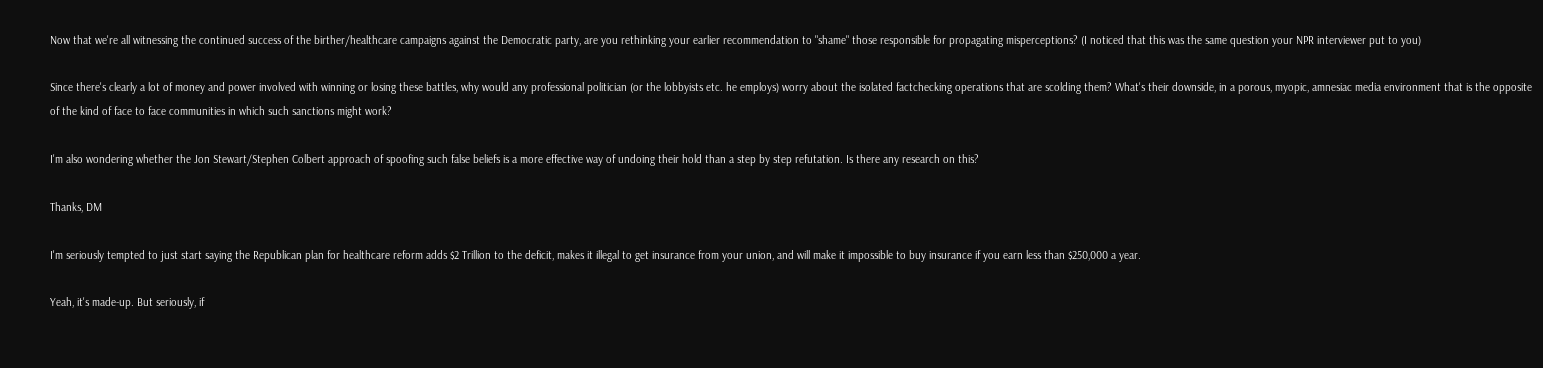Now that we're all witnessing the continued success of the birther/healthcare campaigns against the Democratic party, are you rethinking your earlier recommendation to "shame" those responsible for propagating misperceptions? (I noticed that this was the same question your NPR interviewer put to you)

Since there's clearly a lot of money and power involved with winning or losing these battles, why would any professional politician (or the lobbyists etc. he employs) worry about the isolated factchecking operations that are scolding them? What's their downside, in a porous, myopic, amnesiac media environment that is the opposite of the kind of face to face communities in which such sanctions might work?

I'm also wondering whether the Jon Stewart/Stephen Colbert approach of spoofing such false beliefs is a more effective way of undoing their hold than a step by step refutation. Is there any research on this?

Thanks, DM

I'm seriously tempted to just start saying the Republican plan for healthcare reform adds $2 Trillion to the deficit, makes it illegal to get insurance from your union, and will make it impossible to buy insurance if you earn less than $250,000 a year.

Yeah, it's made-up. But seriously, if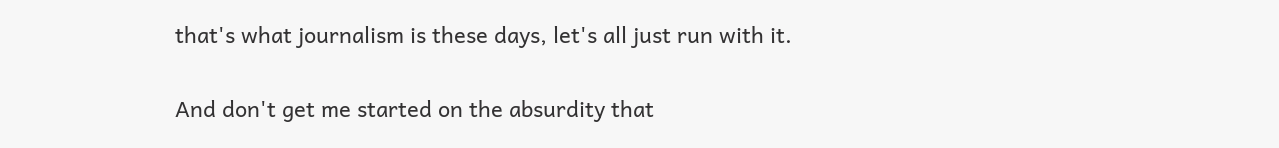that's what journalism is these days, let's all just run with it.

And don't get me started on the absurdity that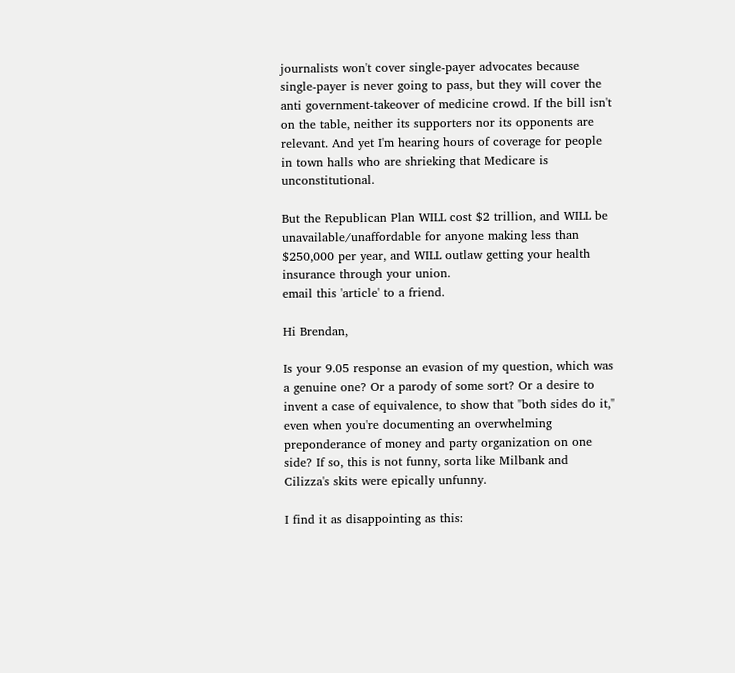journalists won't cover single-payer advocates because single-payer is never going to pass, but they will cover the anti government-takeover of medicine crowd. If the bill isn't on the table, neither its supporters nor its opponents are relevant. And yet I'm hearing hours of coverage for people in town halls who are shrieking that Medicare is unconstitutional.

But the Republican Plan WILL cost $2 trillion, and WILL be unavailable/unaffordable for anyone making less than $250,000 per year, and WILL outlaw getting your health insurance through your union.
email this 'article' to a friend.

Hi Brendan,

Is your 9.05 response an evasion of my question, which was a genuine one? Or a parody of some sort? Or a desire to invent a case of equivalence, to show that "both sides do it," even when you're documenting an overwhelming preponderance of money and party organization on one side? If so, this is not funny, sorta like Milbank and Cilizza's skits were epically unfunny.

I find it as disappointing as this: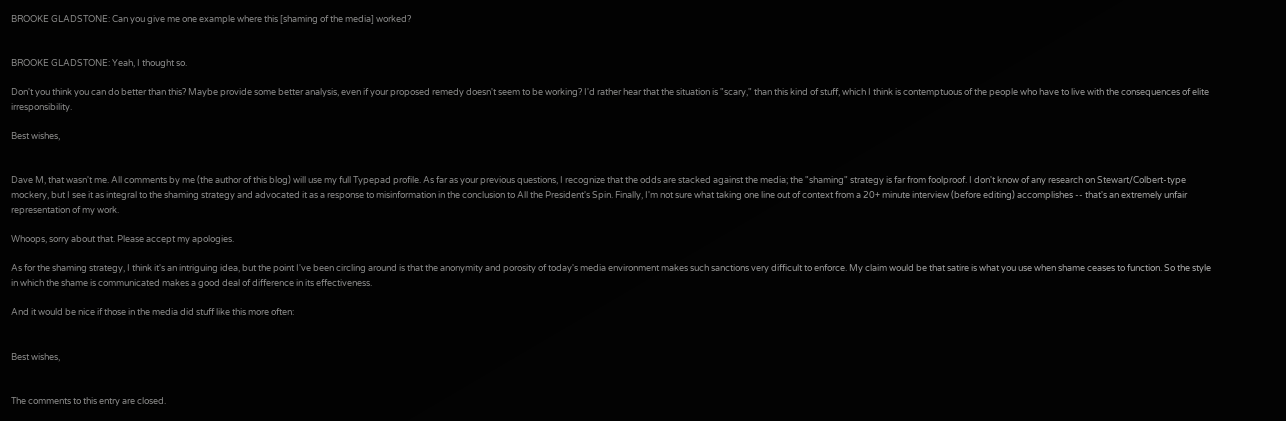BROOKE GLADSTONE: Can you give me one example where this [shaming of the media] worked?


BROOKE GLADSTONE: Yeah, I thought so.

Don't you think you can do better than this? Maybe provide some better analysis, even if your proposed remedy doesn't seem to be working? I'd rather hear that the situation is "scary," than this kind of stuff, which I think is contemptuous of the people who have to live with the consequences of elite irresponsibility.

Best wishes,


Dave M, that wasn't me. All comments by me (the author of this blog) will use my full Typepad profile. As far as your previous questions, I recognize that the odds are stacked against the media; the "shaming" strategy is far from foolproof. I don't know of any research on Stewart/Colbert-type mockery, but I see it as integral to the shaming strategy and advocated it as a response to misinformation in the conclusion to All the President's Spin. Finally, I'm not sure what taking one line out of context from a 20+ minute interview (before editing) accomplishes -- that's an extremely unfair representation of my work.

Whoops, sorry about that. Please accept my apologies.

As for the shaming strategy, I think it's an intriguing idea, but the point I've been circling around is that the anonymity and porosity of today's media environment makes such sanctions very difficult to enforce. My claim would be that satire is what you use when shame ceases to function. So the style in which the shame is communicated makes a good deal of difference in its effectiveness.

And it would be nice if those in the media did stuff like this more often:


Best wishes,


The comments to this entry are closed.